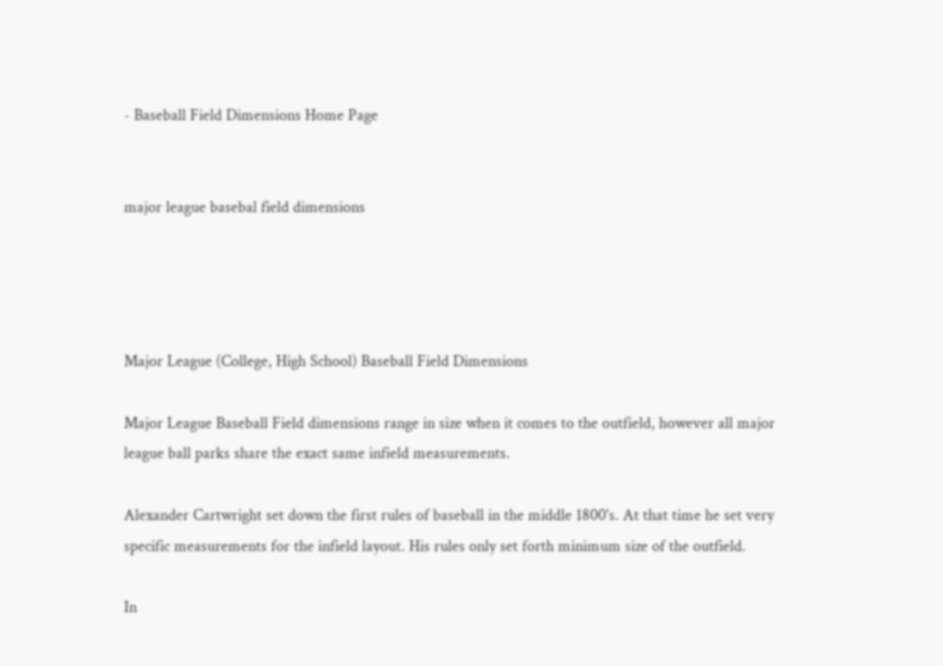- Baseball Field Dimensions Home Page


major league basebal field dimensions




Major League (College, High School) Baseball Field Dimensions

Major League Baseball Field dimensions range in size when it comes to the outfield, however all major league ball parks share the exact same infield measurements.

Alexander Cartwright set down the first rules of baseball in the middle 1800's. At that time he set very specific measurements for the infield layout. His rules only set forth minimum size of the outfield.

In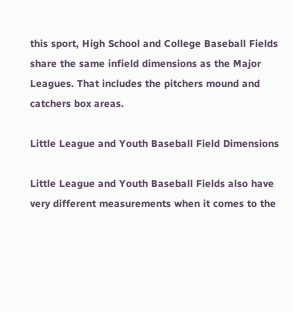this sport, High School and College Baseball Fields share the same infield dimensions as the Major Leagues. That includes the pitchers mound and catchers box areas.

Little League and Youth Baseball Field Dimensions

Little League and Youth Baseball Fields also have very different measurements when it comes to the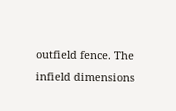outfield fence. The infield dimensions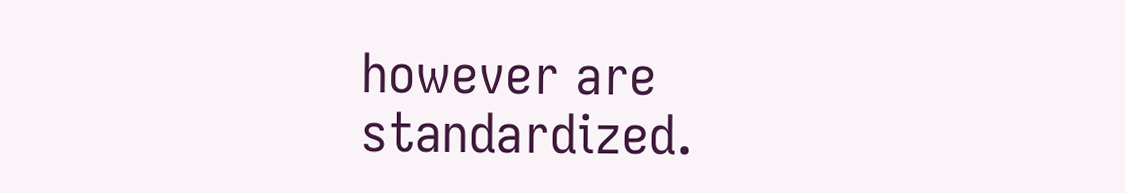however are standardized.